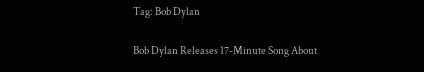Tag: Bob Dylan

Bob Dylan Releases 17-Minute Song About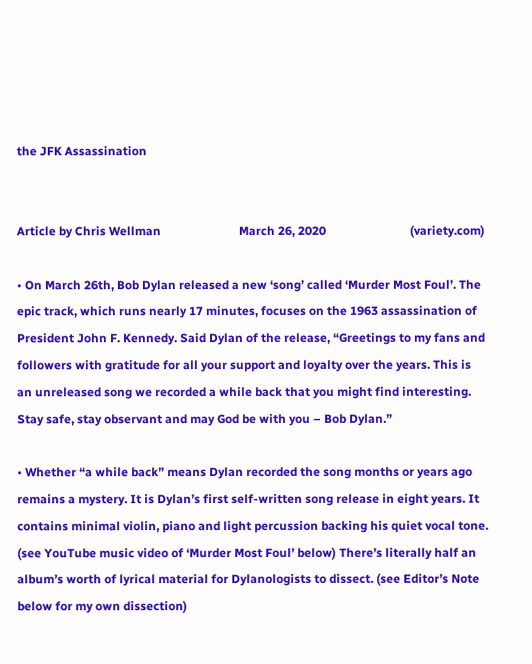the JFK Assassination


Article by Chris Wellman                          March 26, 2020                            (variety.com)

• On March 26th, Bob Dylan released a new ‘song’ called ‘Murder Most Foul’. The epic track, which runs nearly 17 minutes, focuses on the 1963 assassination of President John F. Kennedy. Said Dylan of the release, “Greetings to my fans and followers with gratitude for all your support and loyalty over the years. This is an unreleased song we recorded a while back that you might find interesting. Stay safe, stay observant and may God be with you – Bob Dylan.”

• Whether “a while back” means Dylan recorded the song months or years ago remains a mystery. It is Dylan’s first self-written song release in eight years. It contains minimal violin, piano and light percussion backing his quiet vocal tone. (see YouTube music video of ‘Murder Most Foul’ below) There’s literally half an album’s worth of lyrical material for Dylanologists to dissect. (see Editor’s Note below for my own dissection)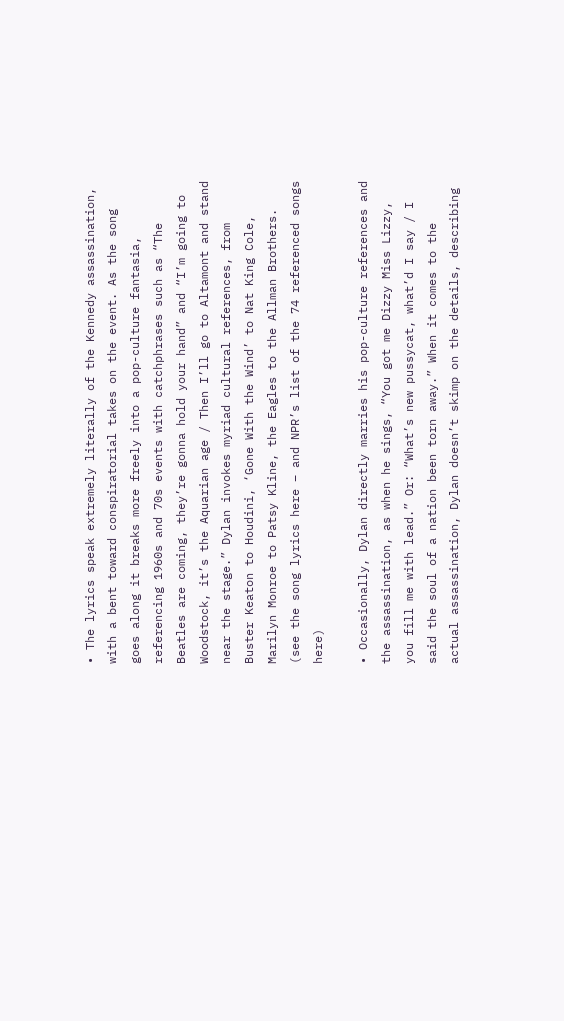• The lyrics speak extremely literally of the Kennedy assassination, with a bent toward conspiratorial takes on the event. As the song goes along it breaks more freely into a pop-culture fantasia, referencing 1960s and 70s events with catchphrases such as “The Beatles are coming, they’re gonna hold your hand” and “I’m going to Woodstock, it’s the Aquarian age / Then I’ll go to Altamont and stand near the stage.” Dylan invokes myriad cultural references, from Buster Keaton to Houdini, ‘Gone With the Wind’ to Nat King Cole, Marilyn Monroe to Patsy Kline, the Eagles to the Allman Brothers. (see the song lyrics here – and NPR’s list of the 74 referenced songs here)

• Occasionally, Dylan directly marries his pop-culture references and the assassination, as when he sings, “You got me Dizzy Miss Lizzy, you fill me with lead.” Or: “What’s new pussycat, what’d I say / I said the soul of a nation been torn away.” When it comes to the actual assassination, Dylan doesn’t skimp on the details, describing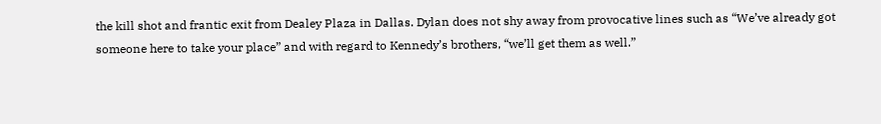the kill shot and frantic exit from Dealey Plaza in Dallas. Dylan does not shy away from provocative lines such as “We’ve already got someone here to take your place” and with regard to Kennedy’s brothers, “we’ll get them as well.”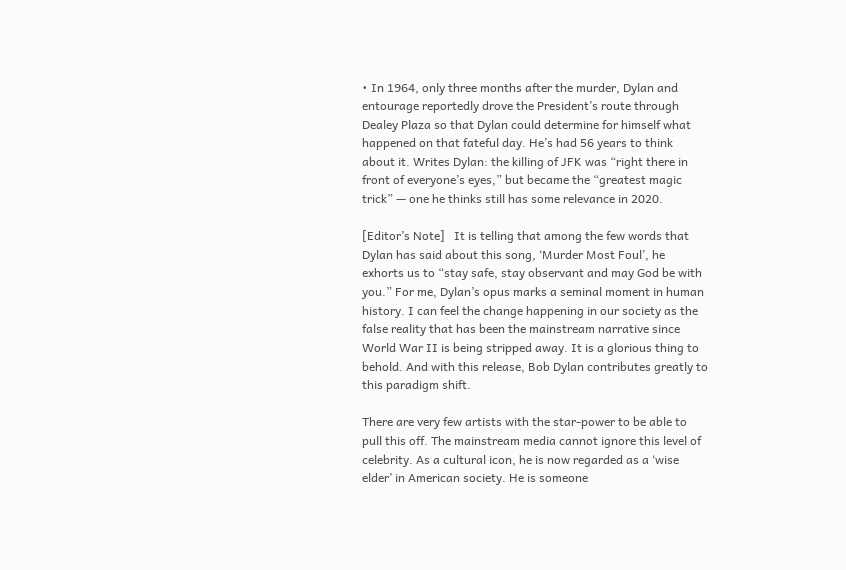• In 1964, only three months after the murder, Dylan and entourage reportedly drove the President’s route through Dealey Plaza so that Dylan could determine for himself what happened on that fateful day. He’s had 56 years to think about it. Writes Dylan: the killing of JFK was “right there in front of everyone’s eyes,” but became the “greatest magic trick” — one he thinks still has some relevance in 2020.

[Editor’s Note]   It is telling that among the few words that Dylan has said about this song, ‘Murder Most Foul’, he exhorts us to “stay safe, stay observant and may God be with you.” For me, Dylan’s opus marks a seminal moment in human history. I can feel the change happening in our society as the false reality that has been the mainstream narrative since World War II is being stripped away. It is a glorious thing to behold. And with this release, Bob Dylan contributes greatly to this paradigm shift.

There are very few artists with the star-power to be able to pull this off. The mainstream media cannot ignore this level of celebrity. As a cultural icon, he is now regarded as a ‘wise elder’ in American society. He is someone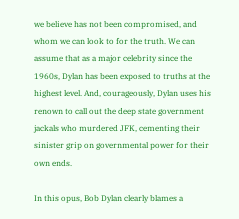we believe has not been compromised, and whom we can look to for the truth. We can assume that as a major celebrity since the 1960s, Dylan has been exposed to truths at the highest level. And, courageously, Dylan uses his renown to call out the deep state government jackals who murdered JFK, cementing their sinister grip on governmental power for their own ends.

In this opus, Bob Dylan clearly blames a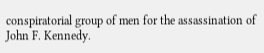conspiratorial group of men for the assassination of John F. Kennedy.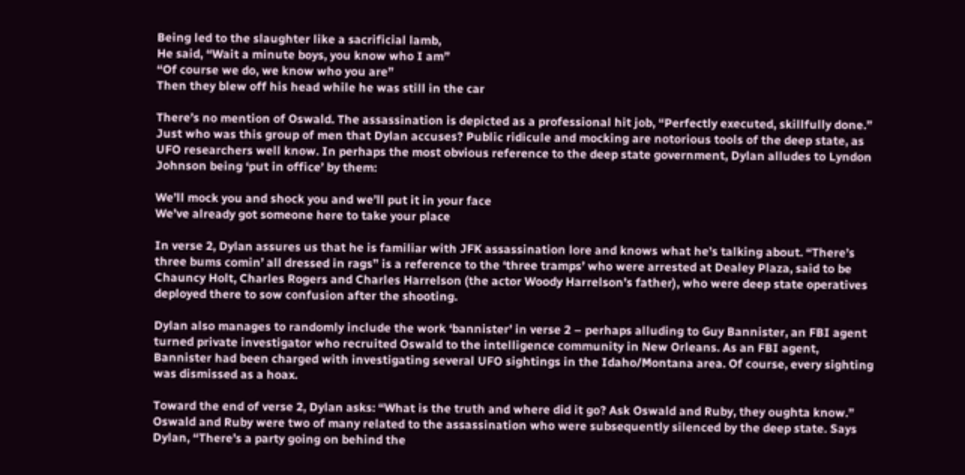Being led to the slaughter like a sacrificial lamb,
He said, “Wait a minute boys, you know who I am”
“Of course we do, we know who you are”
Then they blew off his head while he was still in the car

There’s no mention of Oswald. The assassination is depicted as a professional hit job, “Perfectly executed, skillfully done.” Just who was this group of men that Dylan accuses? Public ridicule and mocking are notorious tools of the deep state, as UFO researchers well know. In perhaps the most obvious reference to the deep state government, Dylan alludes to Lyndon Johnson being ‘put in office’ by them:

We’ll mock you and shock you and we’ll put it in your face
We’ve already got someone here to take your place

In verse 2, Dylan assures us that he is familiar with JFK assassination lore and knows what he’s talking about. “There’s three bums comin’ all dressed in rags” is a reference to the ‘three tramps’ who were arrested at Dealey Plaza, said to be Chauncy Holt, Charles Rogers and Charles Harrelson (the actor Woody Harrelson’s father), who were deep state operatives deployed there to sow confusion after the shooting.

Dylan also manages to randomly include the work ‘bannister’ in verse 2 – perhaps alluding to Guy Bannister, an FBI agent turned private investigator who recruited Oswald to the intelligence community in New Orleans. As an FBI agent, Bannister had been charged with investigating several UFO sightings in the Idaho/Montana area. Of course, every sighting was dismissed as a hoax.

Toward the end of verse 2, Dylan asks: “What is the truth and where did it go? Ask Oswald and Ruby, they oughta know.” Oswald and Ruby were two of many related to the assassination who were subsequently silenced by the deep state. Says Dylan, “There’s a party going on behind the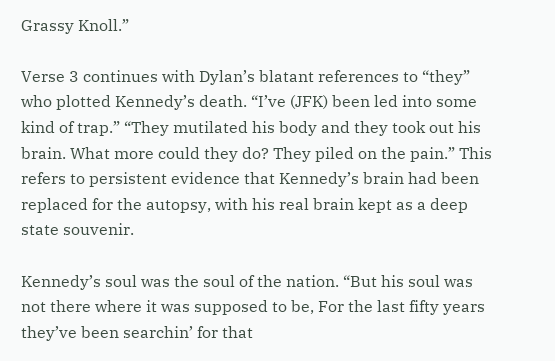Grassy Knoll.”

Verse 3 continues with Dylan’s blatant references to “they” who plotted Kennedy’s death. “I’ve (JFK) been led into some kind of trap.” “They mutilated his body and they took out his brain. What more could they do? They piled on the pain.” This refers to persistent evidence that Kennedy’s brain had been replaced for the autopsy, with his real brain kept as a deep state souvenir.

Kennedy’s soul was the soul of the nation. “But his soul was not there where it was supposed to be, For the last fifty years they’ve been searchin’ for that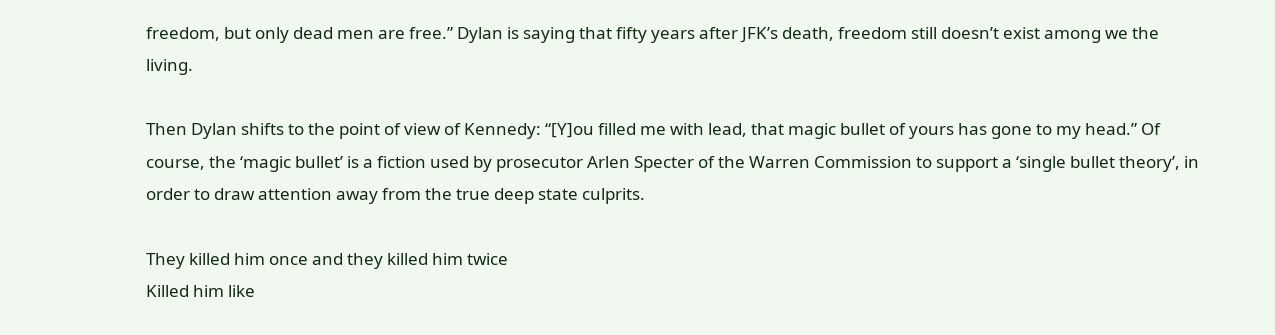freedom, but only dead men are free.” Dylan is saying that fifty years after JFK’s death, freedom still doesn’t exist among we the living.

Then Dylan shifts to the point of view of Kennedy: “[Y]ou filled me with lead, that magic bullet of yours has gone to my head.” Of course, the ‘magic bullet’ is a fiction used by prosecutor Arlen Specter of the Warren Commission to support a ‘single bullet theory’, in order to draw attention away from the true deep state culprits.

They killed him once and they killed him twice
Killed him like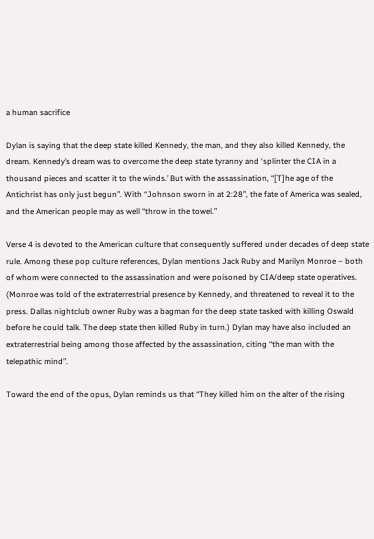a human sacrifice

Dylan is saying that the deep state killed Kennedy, the man, and they also killed Kennedy, the dream. Kennedy’s dream was to overcome the deep state tyranny and ‘splinter the CIA in a thousand pieces and scatter it to the winds.’ But with the assassination, “[T]he age of the Antichrist has only just begun”. With “Johnson sworn in at 2:28”, the fate of America was sealed, and the American people may as well “throw in the towel.”

Verse 4 is devoted to the American culture that consequently suffered under decades of deep state rule. Among these pop culture references, Dylan mentions Jack Ruby and Marilyn Monroe – both of whom were connected to the assassination and were poisoned by CIA/deep state operatives. (Monroe was told of the extraterrestrial presence by Kennedy, and threatened to reveal it to the press. Dallas nightclub owner Ruby was a bagman for the deep state tasked with killing Oswald before he could talk. The deep state then killed Ruby in turn.) Dylan may have also included an extraterrestrial being among those affected by the assassination, citing “the man with the telepathic mind”.

Toward the end of the opus, Dylan reminds us that “They killed him on the alter of the rising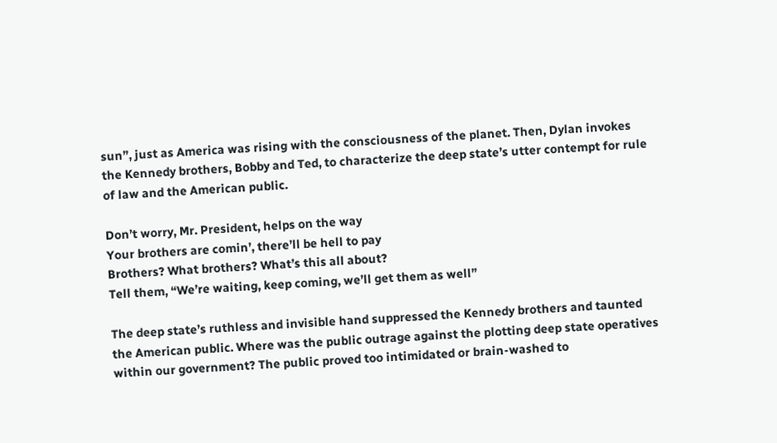sun”, just as America was rising with the consciousness of the planet. Then, Dylan invokes the Kennedy brothers, Bobby and Ted, to characterize the deep state’s utter contempt for rule of law and the American public.

Don’t worry, Mr. President, helps on the way
Your brothers are comin’, there’ll be hell to pay
Brothers? What brothers? What’s this all about?
Tell them, “We’re waiting, keep coming, we’ll get them as well”

The deep state’s ruthless and invisible hand suppressed the Kennedy brothers and taunted the American public. Where was the public outrage against the plotting deep state operatives within our government? The public proved too intimidated or brain-washed to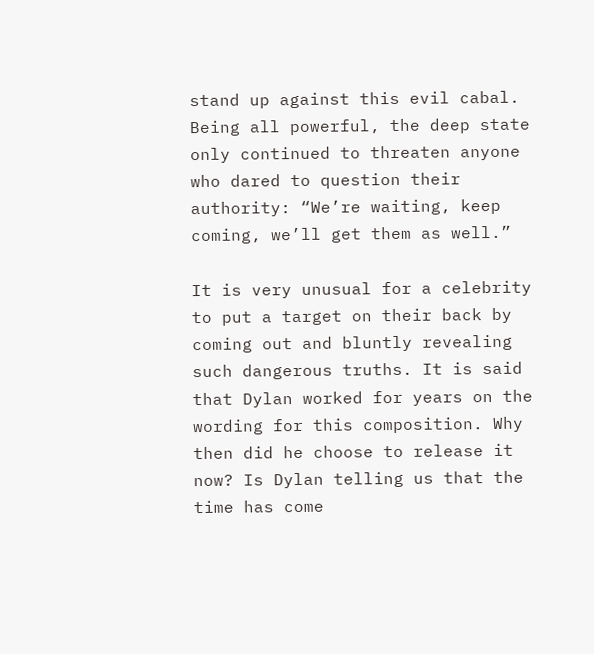stand up against this evil cabal. Being all powerful, the deep state only continued to threaten anyone who dared to question their authority: “We’re waiting, keep coming, we’ll get them as well.”

It is very unusual for a celebrity to put a target on their back by coming out and bluntly revealing such dangerous truths. It is said that Dylan worked for years on the wording for this composition. Why then did he choose to release it now? Is Dylan telling us that the time has come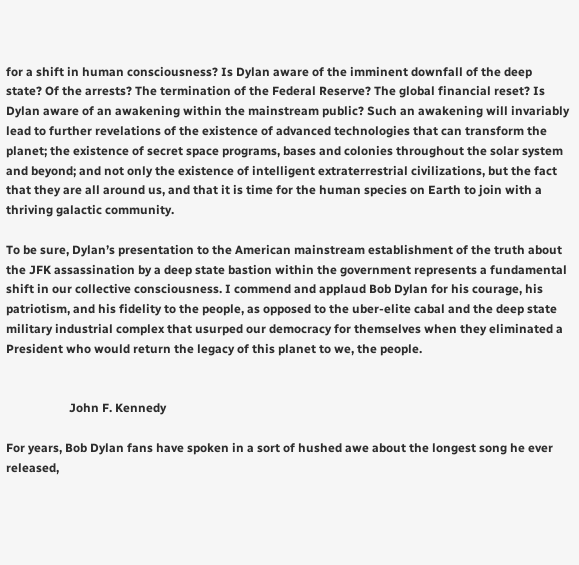for a shift in human consciousness? Is Dylan aware of the imminent downfall of the deep state? Of the arrests? The termination of the Federal Reserve? The global financial reset? Is Dylan aware of an awakening within the mainstream public? Such an awakening will invariably lead to further revelations of the existence of advanced technologies that can transform the planet; the existence of secret space programs, bases and colonies throughout the solar system and beyond; and not only the existence of intelligent extraterrestrial civilizations, but the fact that they are all around us, and that it is time for the human species on Earth to join with a thriving galactic community.

To be sure, Dylan’s presentation to the American mainstream establishment of the truth about the JFK assassination by a deep state bastion within the government represents a fundamental shift in our collective consciousness. I commend and applaud Bob Dylan for his courage, his patriotism, and his fidelity to the people, as opposed to the uber-elite cabal and the deep state military industrial complex that usurped our democracy for themselves when they eliminated a President who would return the legacy of this planet to we, the people.


                     John F. Kennedy

For years, Bob Dylan fans have spoken in a sort of hushed awe about the longest song he ever released,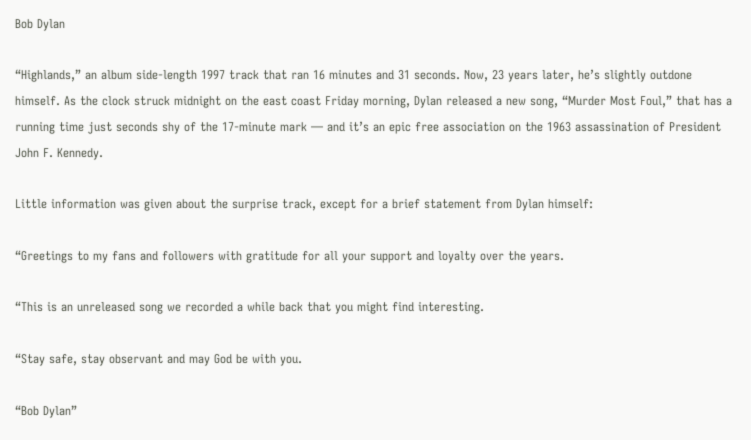Bob Dylan

“Highlands,” an album side-length 1997 track that ran 16 minutes and 31 seconds. Now, 23 years later, he’s slightly outdone himself. As the clock struck midnight on the east coast Friday morning, Dylan released a new song, “Murder Most Foul,” that has a running time just seconds shy of the 17-minute mark — and it’s an epic free association on the 1963 assassination of President John F. Kennedy.

Little information was given about the surprise track, except for a brief statement from Dylan himself:

“Greetings to my fans and followers with gratitude for all your support and loyalty over the years.

“This is an unreleased song we recorded a while back that you might find interesting.

“Stay safe, stay observant and may God be with you.

“Bob Dylan”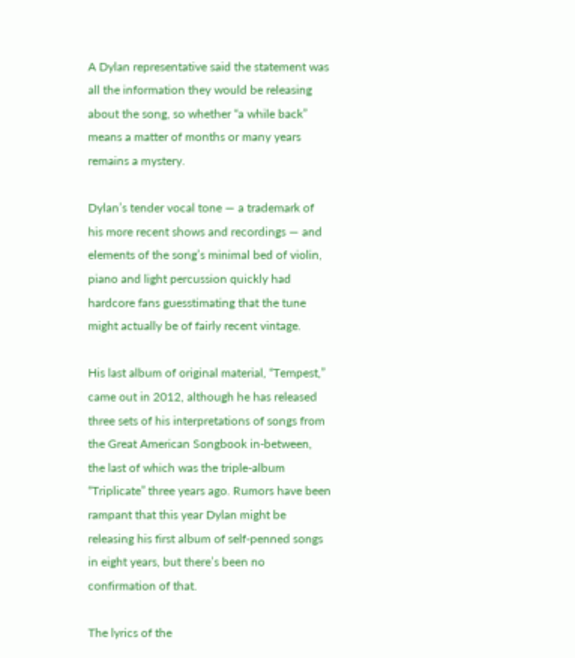A Dylan representative said the statement was all the information they would be releasing about the song, so whether “a while back” means a matter of months or many years remains a mystery.

Dylan’s tender vocal tone — a trademark of his more recent shows and recordings — and elements of the song’s minimal bed of violin, piano and light percussion quickly had hardcore fans guesstimating that the tune might actually be of fairly recent vintage.

His last album of original material, “Tempest,” came out in 2012, although he has released three sets of his interpretations of songs from the Great American Songbook in-between, the last of which was the triple-album “Triplicate” three years ago. Rumors have been rampant that this year Dylan might be releasing his first album of self-penned songs in eight years, but there’s been no confirmation of that.

The lyrics of the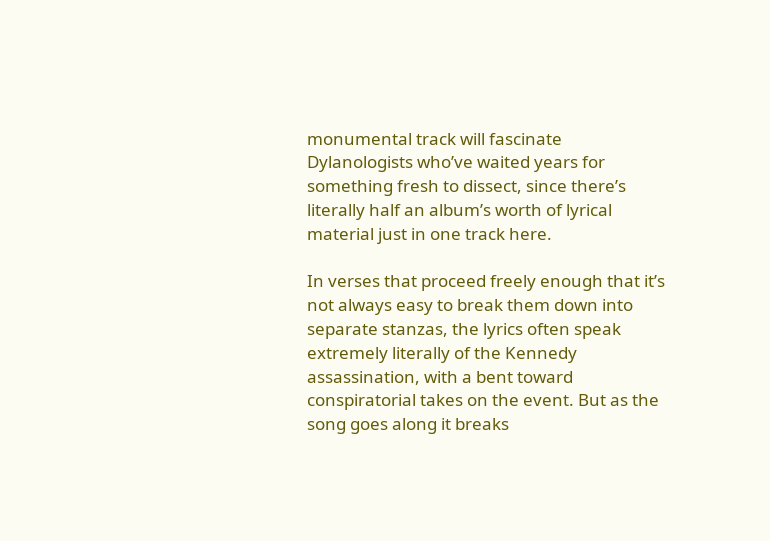monumental track will fascinate Dylanologists who’ve waited years for something fresh to dissect, since there’s literally half an album’s worth of lyrical material just in one track here.

In verses that proceed freely enough that it’s not always easy to break them down into separate stanzas, the lyrics often speak extremely literally of the Kennedy assassination, with a bent toward conspiratorial takes on the event. But as the song goes along it breaks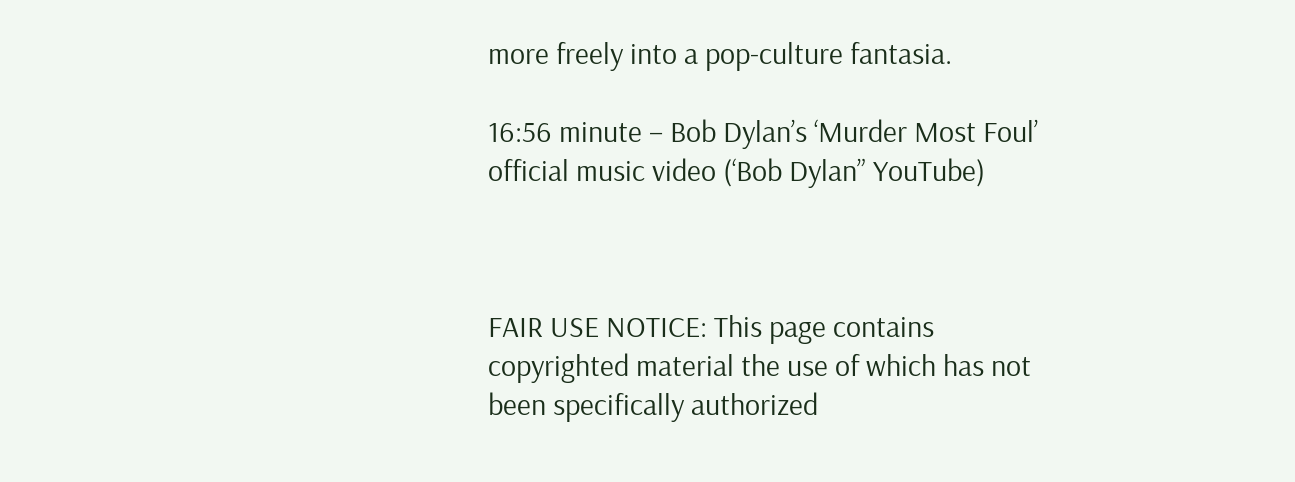more freely into a pop-culture fantasia.

16:56 minute – Bob Dylan’s ‘Murder Most Foul’ official music video (‘Bob Dylan” YouTube)



FAIR USE NOTICE: This page contains copyrighted material the use of which has not been specifically authorized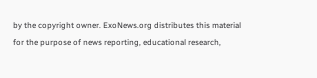by the copyright owner. ExoNews.org distributes this material for the purpose of news reporting, educational research,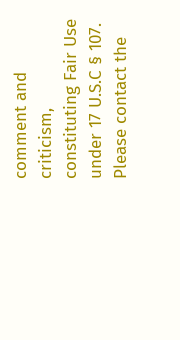comment and criticism, constituting Fair Use under 17 U.S.C § 107. Please contact the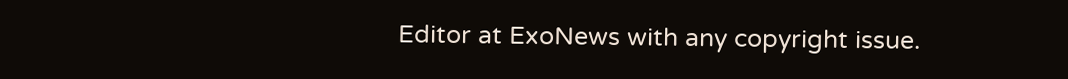Editor at ExoNews with any copyright issue.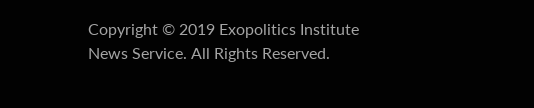Copyright © 2019 Exopolitics Institute News Service. All Rights Reserved.